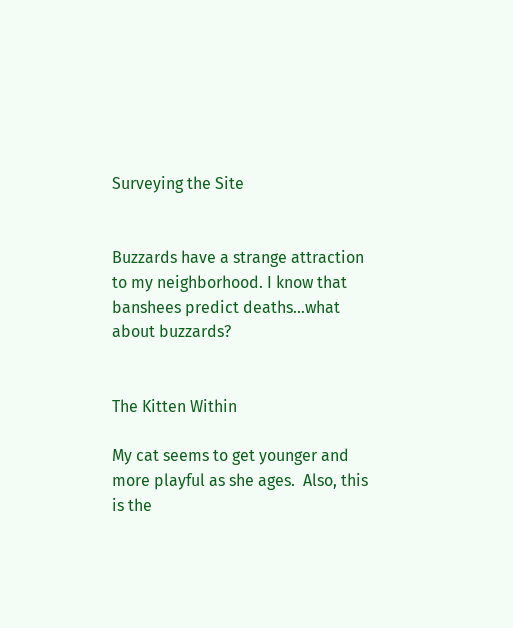Surveying the Site


Buzzards have a strange attraction to my neighborhood. I know that banshees predict deaths…what about buzzards?


The Kitten Within

My cat seems to get younger and more playful as she ages.  Also, this is the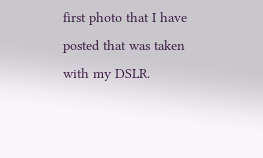first photo that I have posted that was taken with my DSLR.